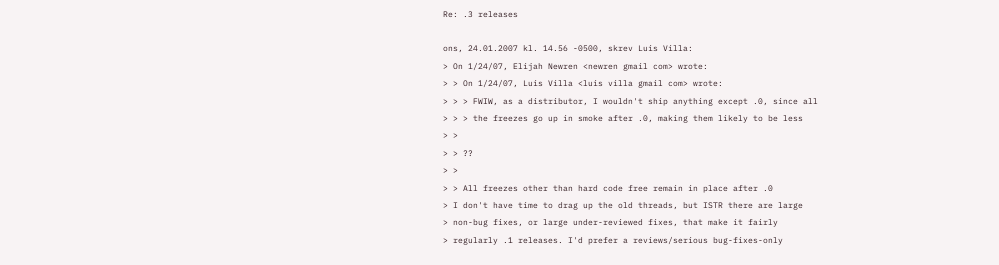Re: .3 releases

ons, 24.01.2007 kl. 14.56 -0500, skrev Luis Villa:
> On 1/24/07, Elijah Newren <newren gmail com> wrote:
> > On 1/24/07, Luis Villa <luis villa gmail com> wrote:
> > > FWIW, as a distributor, I wouldn't ship anything except .0, since all
> > > the freezes go up in smoke after .0, making them likely to be less
> >
> > ??
> >
> > All freezes other than hard code free remain in place after .0
> I don't have time to drag up the old threads, but ISTR there are large
> non-bug fixes, or large under-reviewed fixes, that make it fairly
> regularly .1 releases. I'd prefer a reviews/serious bug-fixes-only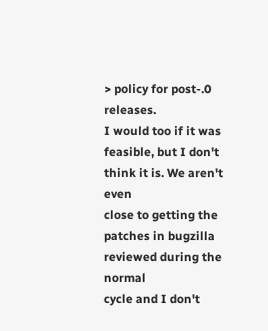> policy for post-.0 releases.
I would too if it was feasible, but I don't think it is. We aren't even
close to getting the patches in bugzilla reviewed during the normal
cycle and I don't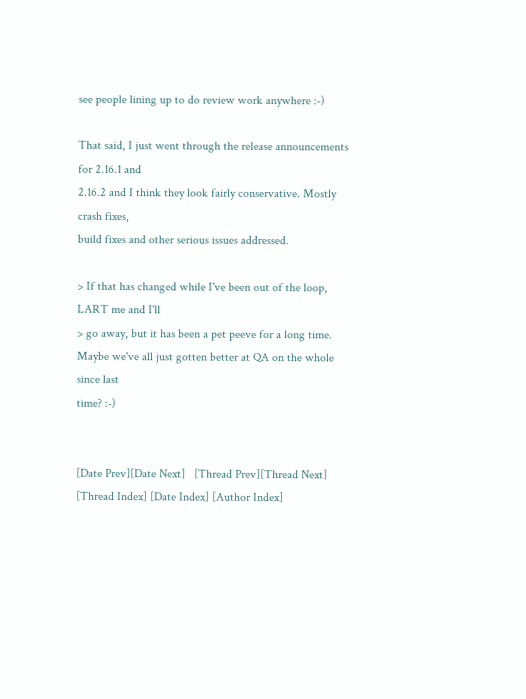see people lining up to do review work anywhere :-)

That said, I just went through the release announcements for 2.16.1 and
2.16.2 and I think they look fairly conservative. Mostly crash fixes,
build fixes and other serious issues addressed.

> If that has changed while I've been out of the loop, LART me and I'll
> go away, but it has been a pet peeve for a long time.
Maybe we've all just gotten better at QA on the whole since last
time? :-)


[Date Prev][Date Next]   [Thread Prev][Thread Next]   [Thread Index] [Date Index] [Author Index]